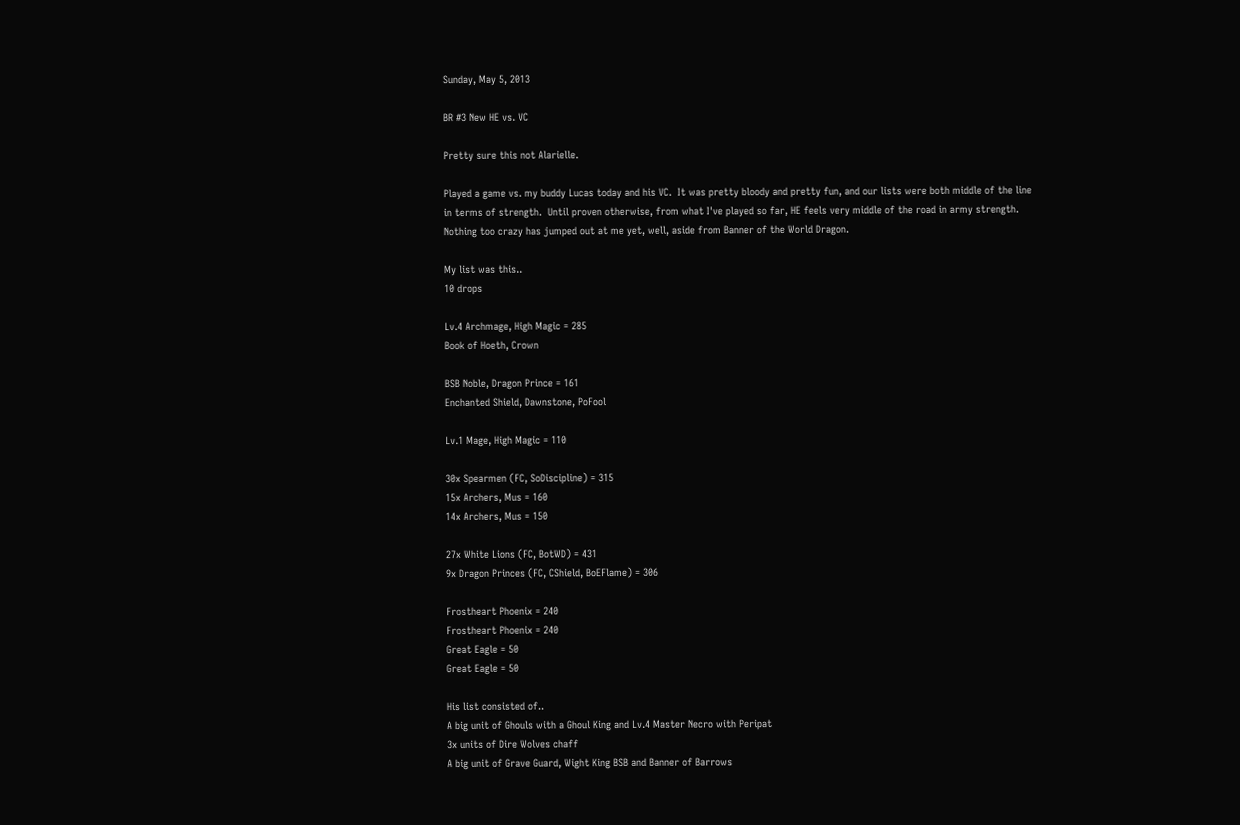Sunday, May 5, 2013

BR #3 New HE vs. VC

Pretty sure this not Alarielle.

Played a game vs. my buddy Lucas today and his VC.  It was pretty bloody and pretty fun, and our lists were both middle of the line in terms of strength.  Until proven otherwise, from what I've played so far, HE feels very middle of the road in army strength.  Nothing too crazy has jumped out at me yet, well, aside from Banner of the World Dragon.

My list was this..
10 drops

Lv.4 Archmage, High Magic = 285
Book of Hoeth, Crown

BSB Noble, Dragon Prince = 161
Enchanted Shield, Dawnstone, PoFool

Lv.1 Mage, High Magic = 110

30x Spearmen (FC, SoDiscipline) = 315
15x Archers, Mus = 160
14x Archers, Mus = 150

27x White Lions (FC, BotWD) = 431
9x Dragon Princes (FC, CShield, BoEFlame) = 306

Frostheart Phoenix = 240
Frostheart Phoenix = 240
Great Eagle = 50
Great Eagle = 50

His list consisted of..
A big unit of Ghouls with a Ghoul King and Lv.4 Master Necro with Peripat
3x units of Dire Wolves chaff
A big unit of Grave Guard, Wight King BSB and Banner of Barrows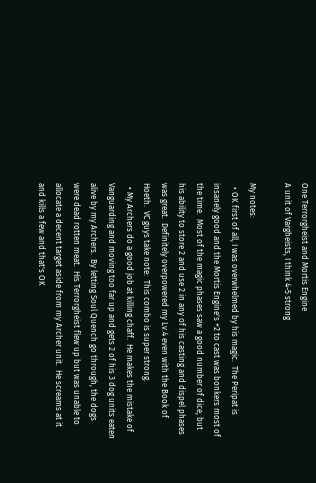One Terrorgheist and Mortis Engine
A unit of Vargheists, I think 4-5 strong

My notes:
  • OK first of all, I was overwhelmed by his magic.  The Peripat is insanely good and the Mortis Engine's +2 to cast was bonkers most of the time.  Most of the magic phases saw a good number of dice, but his ability to store 2 and use 2 in any of his casting and dispel phases was great.  Definitely overpowered my Lv.4 even with the Book of Hoeth.  VC guys take note:  This combo is super strong.
  • My Archers do a good job at killing chaff.  He makes the mistake of Vanguarding and moving too far up and gets 2 of his 3 dog units eaten alive by my Archers.  By letting Soul Quench go through, the dogs were dead rotten meat.  His Terrorgheist flew up but was unable to allocate a decent target aside from my Archer unit.  He screams at it and kills a few and that's OK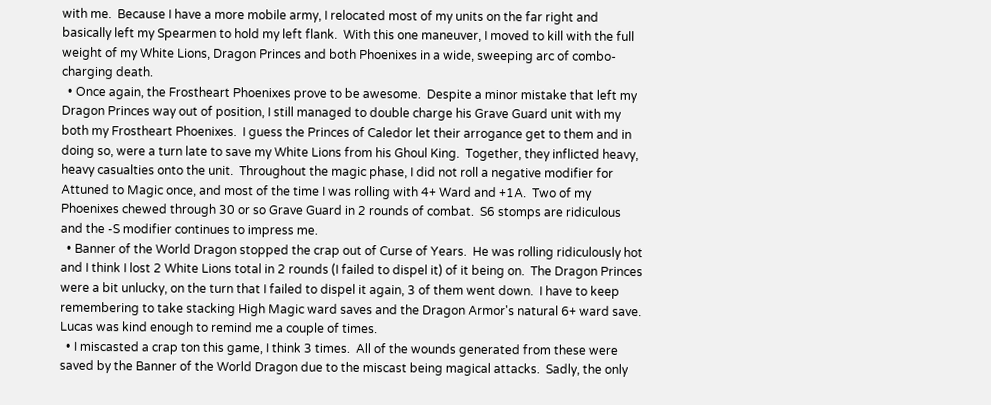with me.  Because I have a more mobile army, I relocated most of my units on the far right and basically left my Spearmen to hold my left flank.  With this one maneuver, I moved to kill with the full weight of my White Lions, Dragon Princes and both Phoenixes in a wide, sweeping arc of combo-charging death.
  • Once again, the Frostheart Phoenixes prove to be awesome.  Despite a minor mistake that left my Dragon Princes way out of position, I still managed to double charge his Grave Guard unit with my both my Frostheart Phoenixes.  I guess the Princes of Caledor let their arrogance get to them and in doing so, were a turn late to save my White Lions from his Ghoul King.  Together, they inflicted heavy, heavy casualties onto the unit.  Throughout the magic phase, I did not roll a negative modifier for Attuned to Magic once, and most of the time I was rolling with 4+ Ward and +1A.  Two of my Phoenixes chewed through 30 or so Grave Guard in 2 rounds of combat.  S6 stomps are ridiculous and the -S modifier continues to impress me.
  • Banner of the World Dragon stopped the crap out of Curse of Years.  He was rolling ridiculously hot and I think I lost 2 White Lions total in 2 rounds (I failed to dispel it) of it being on.  The Dragon Princes were a bit unlucky, on the turn that I failed to dispel it again, 3 of them went down.  I have to keep remembering to take stacking High Magic ward saves and the Dragon Armor's natural 6+ ward save.  Lucas was kind enough to remind me a couple of times.
  • I miscasted a crap ton this game, I think 3 times.  All of the wounds generated from these were saved by the Banner of the World Dragon due to the miscast being magical attacks.  Sadly, the only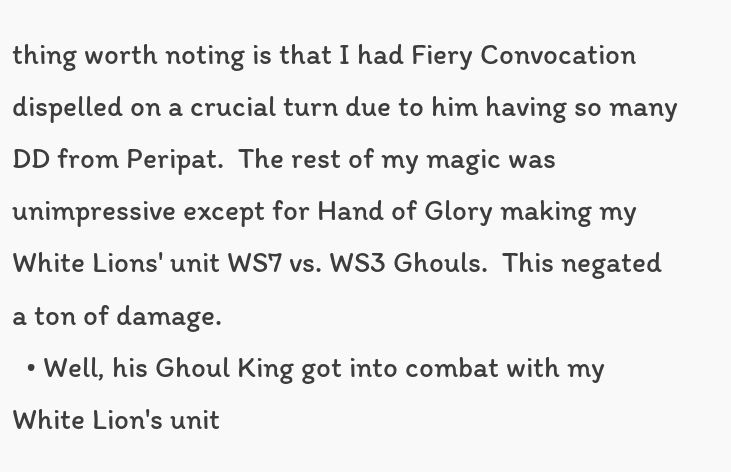thing worth noting is that I had Fiery Convocation dispelled on a crucial turn due to him having so many DD from Peripat.  The rest of my magic was unimpressive except for Hand of Glory making my White Lions' unit WS7 vs. WS3 Ghouls.  This negated a ton of damage.
  • Well, his Ghoul King got into combat with my White Lion's unit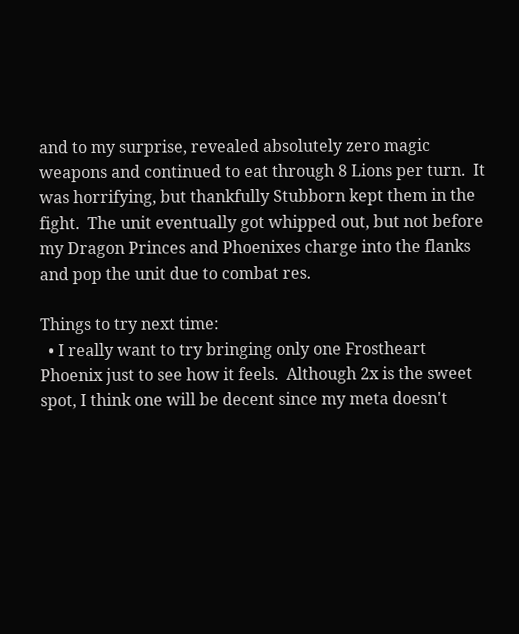and to my surprise, revealed absolutely zero magic weapons and continued to eat through 8 Lions per turn.  It was horrifying, but thankfully Stubborn kept them in the fight.  The unit eventually got whipped out, but not before my Dragon Princes and Phoenixes charge into the flanks and pop the unit due to combat res.

Things to try next time:
  • I really want to try bringing only one Frostheart Phoenix just to see how it feels.  Although 2x is the sweet spot, I think one will be decent since my meta doesn't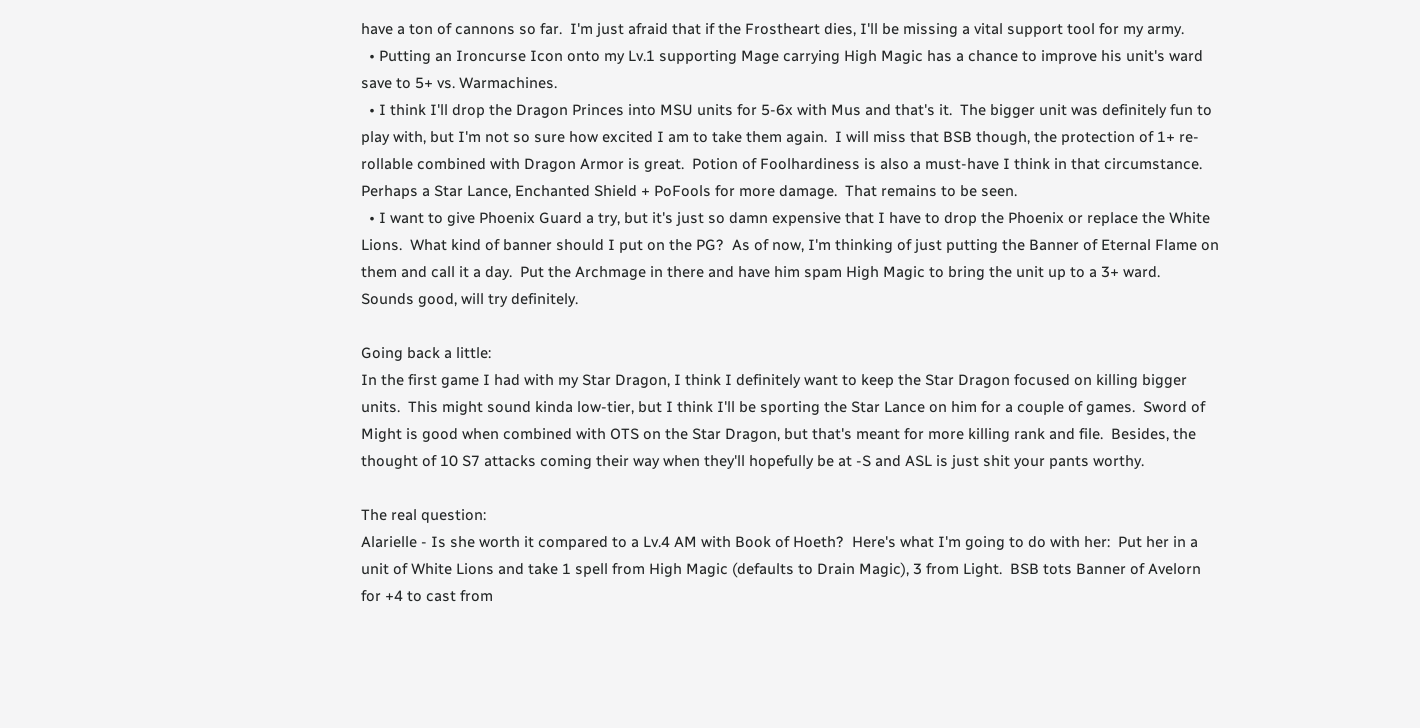have a ton of cannons so far.  I'm just afraid that if the Frostheart dies, I'll be missing a vital support tool for my army.
  • Putting an Ironcurse Icon onto my Lv.1 supporting Mage carrying High Magic has a chance to improve his unit's ward save to 5+ vs. Warmachines.
  • I think I'll drop the Dragon Princes into MSU units for 5-6x with Mus and that's it.  The bigger unit was definitely fun to play with, but I'm not so sure how excited I am to take them again.  I will miss that BSB though, the protection of 1+ re-rollable combined with Dragon Armor is great.  Potion of Foolhardiness is also a must-have I think in that circumstance.  Perhaps a Star Lance, Enchanted Shield + PoFools for more damage.  That remains to be seen.
  • I want to give Phoenix Guard a try, but it's just so damn expensive that I have to drop the Phoenix or replace the White Lions.  What kind of banner should I put on the PG?  As of now, I'm thinking of just putting the Banner of Eternal Flame on them and call it a day.  Put the Archmage in there and have him spam High Magic to bring the unit up to a 3+ ward.  Sounds good, will try definitely.

Going back a little:
In the first game I had with my Star Dragon, I think I definitely want to keep the Star Dragon focused on killing bigger units.  This might sound kinda low-tier, but I think I'll be sporting the Star Lance on him for a couple of games.  Sword of Might is good when combined with OTS on the Star Dragon, but that's meant for more killing rank and file.  Besides, the thought of 10 S7 attacks coming their way when they'll hopefully be at -S and ASL is just shit your pants worthy.

The real question:
Alarielle - Is she worth it compared to a Lv.4 AM with Book of Hoeth?  Here's what I'm going to do with her:  Put her in a unit of White Lions and take 1 spell from High Magic (defaults to Drain Magic), 3 from Light.  BSB tots Banner of Avelorn for +4 to cast from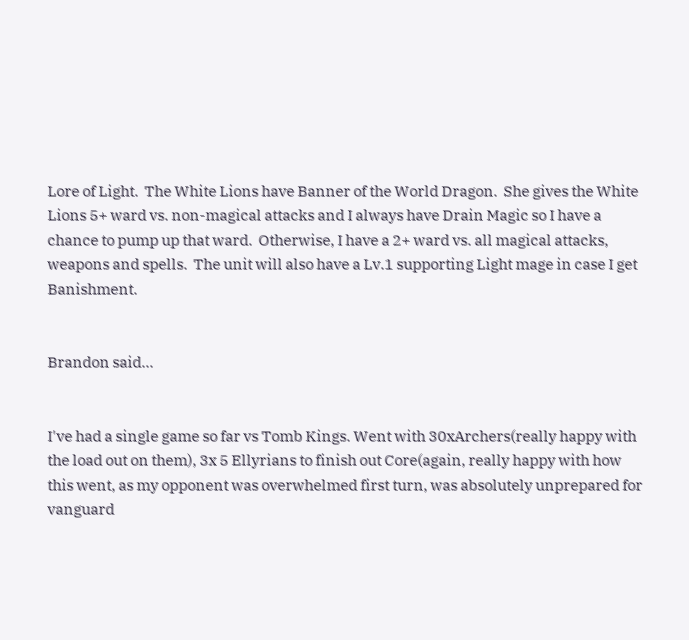Lore of Light.  The White Lions have Banner of the World Dragon.  She gives the White Lions 5+ ward vs. non-magical attacks and I always have Drain Magic so I have a chance to pump up that ward.  Otherwise, I have a 2+ ward vs. all magical attacks, weapons and spells.  The unit will also have a Lv.1 supporting Light mage in case I get Banishment.


Brandon said...


I've had a single game so far vs Tomb Kings. Went with 30xArchers(really happy with the load out on them), 3x 5 Ellyrians to finish out Core(again, really happy with how this went, as my opponent was overwhelmed first turn, was absolutely unprepared for vanguard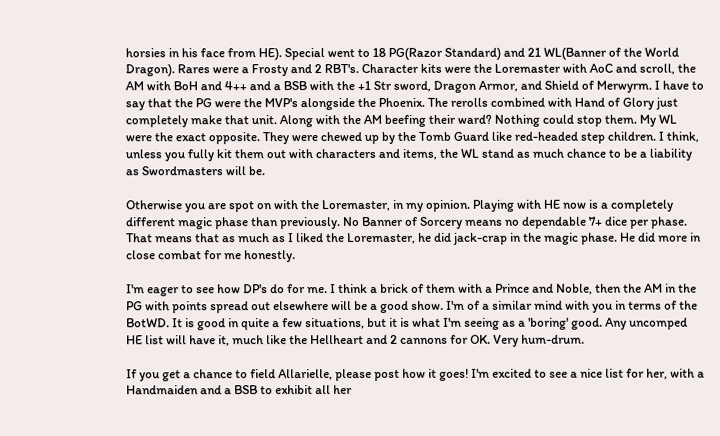horsies in his face from HE). Special went to 18 PG(Razor Standard) and 21 WL(Banner of the World Dragon). Rares were a Frosty and 2 RBT's. Character kits were the Loremaster with AoC and scroll, the AM with BoH and 4++ and a BSB with the +1 Str sword, Dragon Armor, and Shield of Merwyrm. I have to say that the PG were the MVP's alongside the Phoenix. The rerolls combined with Hand of Glory just completely make that unit. Along with the AM beefing their ward? Nothing could stop them. My WL were the exact opposite. They were chewed up by the Tomb Guard like red-headed step children. I think, unless you fully kit them out with characters and items, the WL stand as much chance to be a liability as Swordmasters will be.

Otherwise you are spot on with the Loremaster, in my opinion. Playing with HE now is a completely different magic phase than previously. No Banner of Sorcery means no dependable 7+ dice per phase. That means that as much as I liked the Loremaster, he did jack-crap in the magic phase. He did more in close combat for me honestly.

I'm eager to see how DP's do for me. I think a brick of them with a Prince and Noble, then the AM in the PG with points spread out elsewhere will be a good show. I'm of a similar mind with you in terms of the BotWD. It is good in quite a few situations, but it is what I'm seeing as a 'boring' good. Any uncomped HE list will have it, much like the Hellheart and 2 cannons for OK. Very hum-drum.

If you get a chance to field Allarielle, please post how it goes! I'm excited to see a nice list for her, with a Handmaiden and a BSB to exhibit all her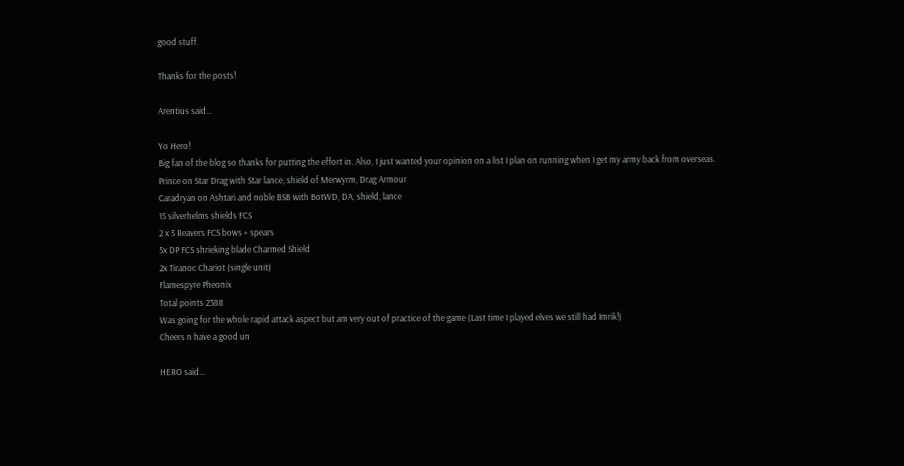good stuff.

Thanks for the posts!

Arentius said...

Yo Hero!
Big fan of the blog so thanks for putting the effort in. Also, I just wanted your opinion on a list I plan on running when I get my army back from overseas.
Prince on Star Drag with Star lance, shield of Merwyrm, Drag Armour
Caradryan on Ashtari and noble BSB with BotWD, DA, shield, lance
15 silverhelms shields FCS
2 x 5 Reavers FCS bows + spears
5x DP FCS shrieking blade Charmed Shield
2x Tiranoc Chariot (single unit)
Flamespyre Pheonix
Total points 2388
Was going for the whole rapid attack aspect but am very out of practice of the game (Last time I played elves we still had Imrik!)
Cheers n have a good un

HERO said...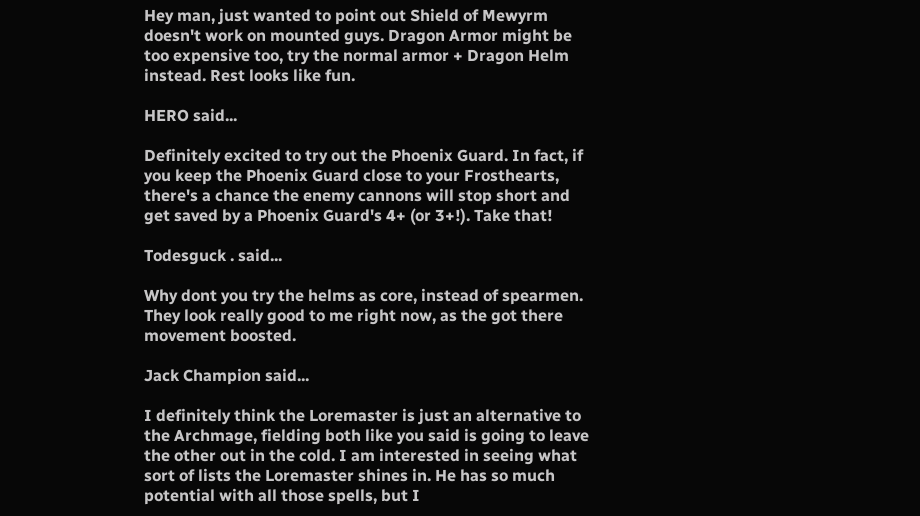Hey man, just wanted to point out Shield of Mewyrm doesn't work on mounted guys. Dragon Armor might be too expensive too, try the normal armor + Dragon Helm instead. Rest looks like fun.

HERO said...

Definitely excited to try out the Phoenix Guard. In fact, if you keep the Phoenix Guard close to your Frosthearts, there's a chance the enemy cannons will stop short and get saved by a Phoenix Guard's 4+ (or 3+!). Take that!

Todesguck . said...

Why dont you try the helms as core, instead of spearmen. They look really good to me right now, as the got there movement boosted.

Jack Champion said...

I definitely think the Loremaster is just an alternative to the Archmage, fielding both like you said is going to leave the other out in the cold. I am interested in seeing what sort of lists the Loremaster shines in. He has so much potential with all those spells, but I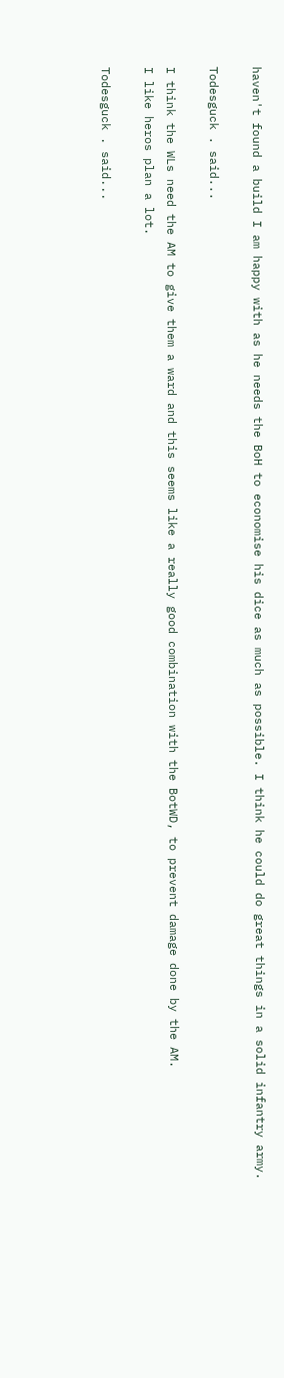haven't found a build I am happy with as he needs the BoH to economise his dice as much as possible. I think he could do great things in a solid infantry army.

Todesguck . said...

I think the WLs need the AM to give them a ward and this seems like a really good combination with the BotWD, to prevent damage done by the AM.
I like heros plan a lot.

Todesguck . said...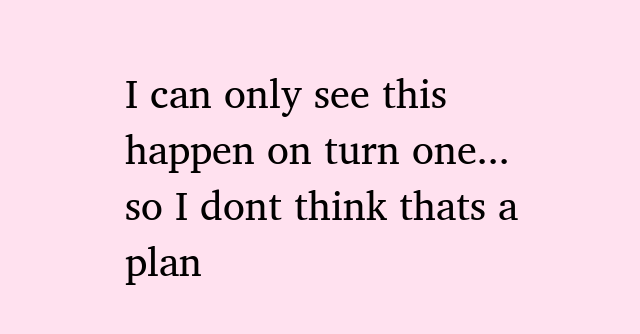I can only see this happen on turn one... so I dont think thats a plan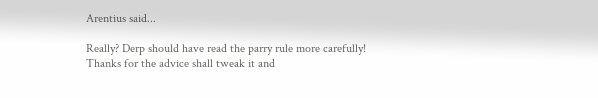Arentius said...

Really? Derp should have read the parry rule more carefully! Thanks for the advice shall tweak it and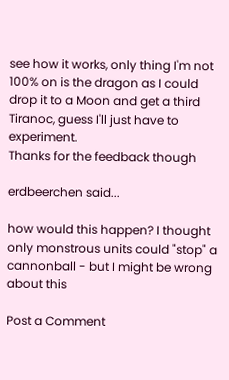see how it works, only thing I'm not 100% on is the dragon as I could drop it to a Moon and get a third Tiranoc, guess I'll just have to experiment.
Thanks for the feedback though

erdbeerchen said...

how would this happen? I thought only monstrous units could "stop" a cannonball - but I might be wrong about this

Post a Comment